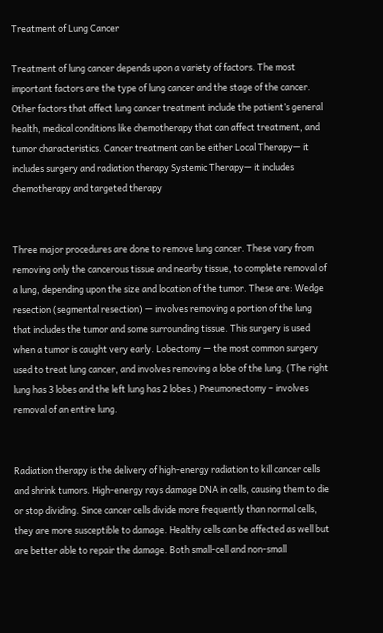Treatment of Lung Cancer

Treatment of lung cancer depends upon a variety of factors. The most important factors are the type of lung cancer and the stage of the cancer. Other factors that affect lung cancer treatment include the patient’s general health, medical conditions like chemotherapy that can affect treatment, and tumor characteristics. Cancer treatment can be either Local Therapy— it includes surgery and radiation therapy Systemic Therapy— it includes chemotherapy and targeted therapy


Three major procedures are done to remove lung cancer. These vary from removing only the cancerous tissue and nearby tissue, to complete removal of a lung, depending upon the size and location of the tumor. These are: Wedge resection (segmental resection) — involves removing a portion of the lung that includes the tumor and some surrounding tissue. This surgery is used when a tumor is caught very early. Lobectomy — the most common surgery used to treat lung cancer, and involves removing a lobe of the lung. (The right lung has 3 lobes and the left lung has 2 lobes.) Pneumonectomy – involves removal of an entire lung.


Radiation therapy is the delivery of high-energy radiation to kill cancer cells and shrink tumors. High-energy rays damage DNA in cells, causing them to die or stop dividing. Since cancer cells divide more frequently than normal cells, they are more susceptible to damage. Healthy cells can be affected as well but are better able to repair the damage. Both small-cell and non-small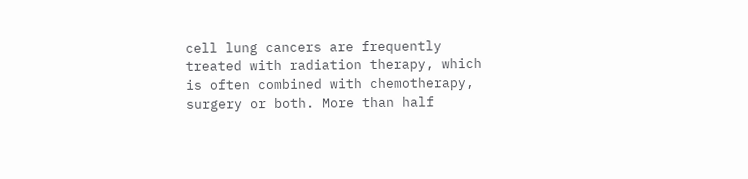cell lung cancers are frequently treated with radiation therapy, which is often combined with chemotherapy, surgery or both. More than half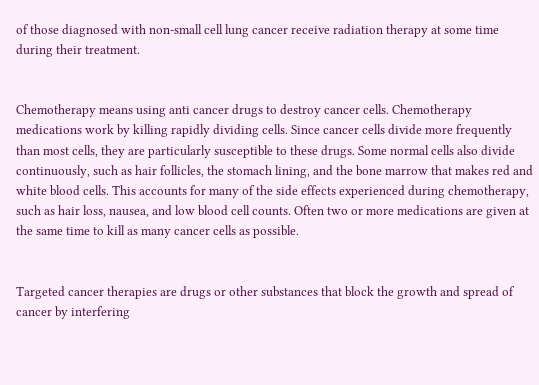of those diagnosed with non-small cell lung cancer receive radiation therapy at some time during their treatment.


Chemotherapy means using anti cancer drugs to destroy cancer cells. Chemotherapy medications work by killing rapidly dividing cells. Since cancer cells divide more frequently than most cells, they are particularly susceptible to these drugs. Some normal cells also divide continuously, such as hair follicles, the stomach lining, and the bone marrow that makes red and white blood cells. This accounts for many of the side effects experienced during chemotherapy, such as hair loss, nausea, and low blood cell counts. Often two or more medications are given at the same time to kill as many cancer cells as possible.


Targeted cancer therapies are drugs or other substances that block the growth and spread of cancer by interfering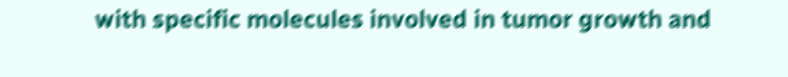with specific molecules involved in tumor growth and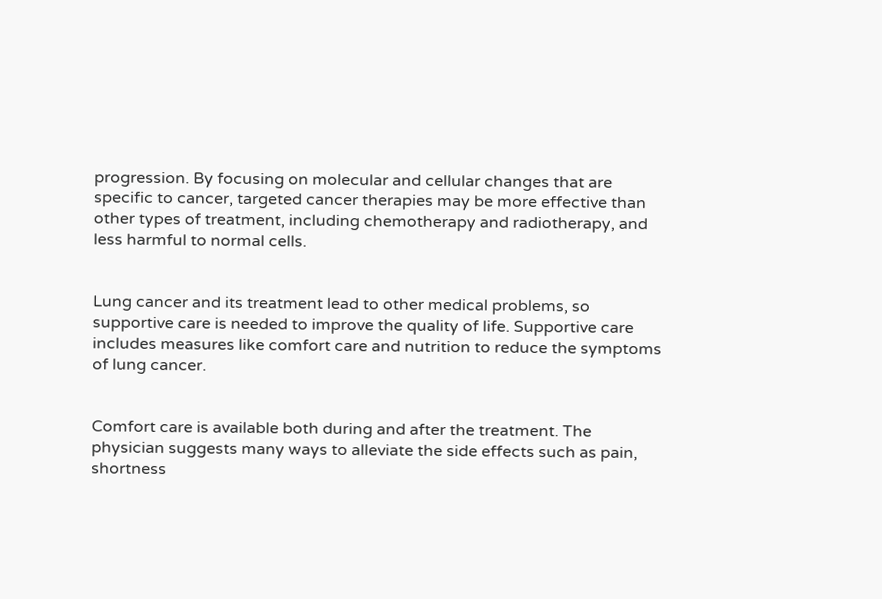progression. By focusing on molecular and cellular changes that are specific to cancer, targeted cancer therapies may be more effective than other types of treatment, including chemotherapy and radiotherapy, and less harmful to normal cells.


Lung cancer and its treatment lead to other medical problems, so supportive care is needed to improve the quality of life. Supportive care includes measures like comfort care and nutrition to reduce the symptoms of lung cancer.


Comfort care is available both during and after the treatment. The physician suggests many ways to alleviate the side effects such as pain, shortness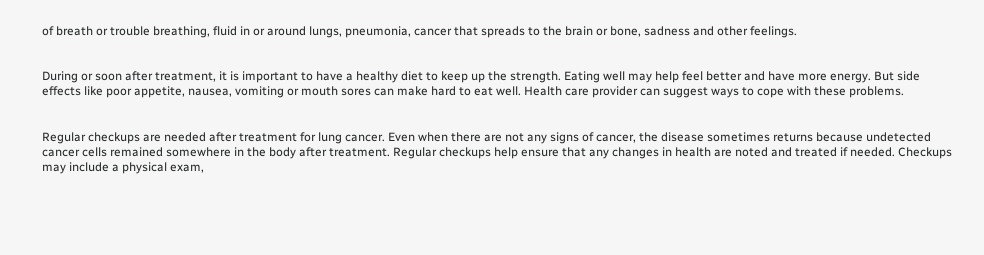of breath or trouble breathing, fluid in or around lungs, pneumonia, cancer that spreads to the brain or bone, sadness and other feelings.


During or soon after treatment, it is important to have a healthy diet to keep up the strength. Eating well may help feel better and have more energy. But side effects like poor appetite, nausea, vomiting or mouth sores can make hard to eat well. Health care provider can suggest ways to cope with these problems.


Regular checkups are needed after treatment for lung cancer. Even when there are not any signs of cancer, the disease sometimes returns because undetected cancer cells remained somewhere in the body after treatment. Regular checkups help ensure that any changes in health are noted and treated if needed. Checkups may include a physical exam,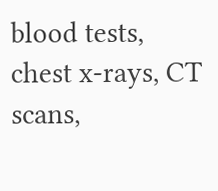blood tests, chest x-rays, CT scans,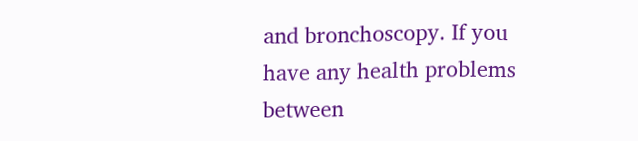and bronchoscopy. If you have any health problems between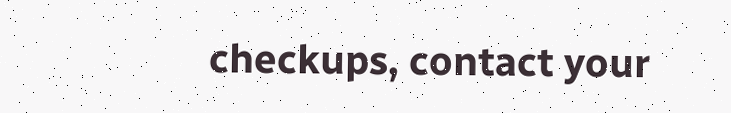checkups, contact your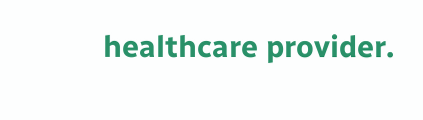healthcare provider.